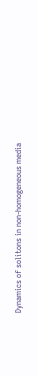Dynamics of solitons in non-homogeneous media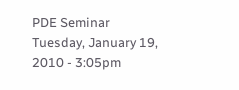PDE Seminar
Tuesday, January 19, 2010 - 3:05pm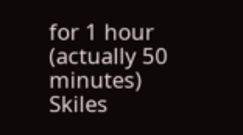for 1 hour (actually 50 minutes)
Skiles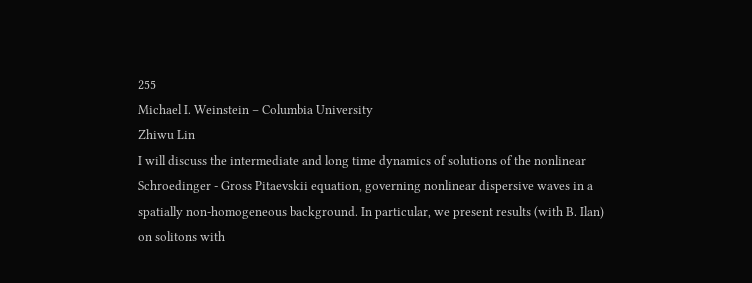255
Michael I. Weinstein – Columbia University
Zhiwu Lin
I will discuss the intermediate and long time dynamics of solutions of the nonlinear Schroedinger - Gross Pitaevskii equation, governing nonlinear dispersive waves in a spatially non-homogeneous background. In particular, we present results (with B. Ilan) on solitons with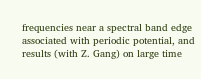frequencies near a spectral band edge associated with periodic potential, and results (with Z. Gang) on large time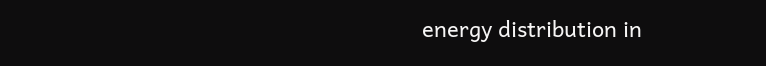energy distribution in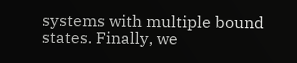systems with multiple bound states. Finally, we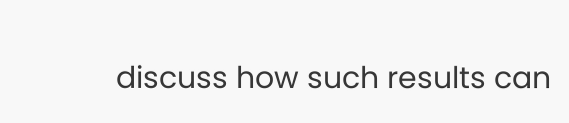discuss how such results can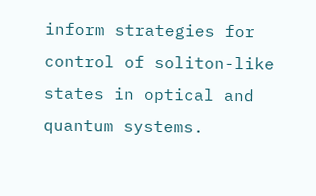inform strategies for control of soliton-like states in optical and quantum systems.